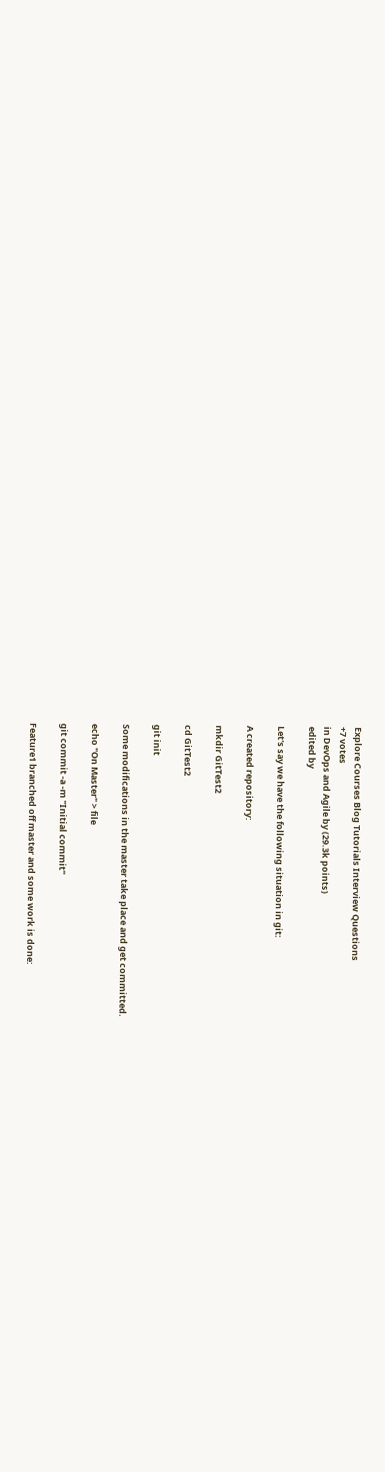Explore Courses Blog Tutorials Interview Questions
+7 votes
in DevOps and Agile by (29.3k points)
edited by

Let's say we have the following situation in git:

A created repository:

mkdir GitTest2

cd GitTest2

git init

Some modifications in the master take place and get committed.

echo "On Master" > file

git commit -a -m "Initial commit"

Feature1 branched off master and some work is done: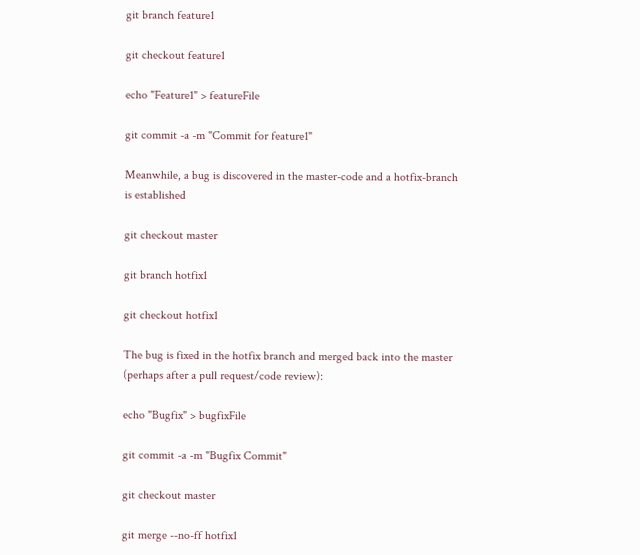git branch feature1

git checkout feature1

echo "Feature1" > featureFile

git commit -a -m "Commit for feature1"

Meanwhile, a bug is discovered in the master-code and a hotfix-branch is established

git checkout master

git branch hotfix1

git checkout hotfix1

The bug is fixed in the hotfix branch and merged back into the master (perhaps after a pull request/code review):

echo "Bugfix" > bugfixFile

git commit -a -m "Bugfix Commit"

git checkout master

git merge --no-ff hotfix1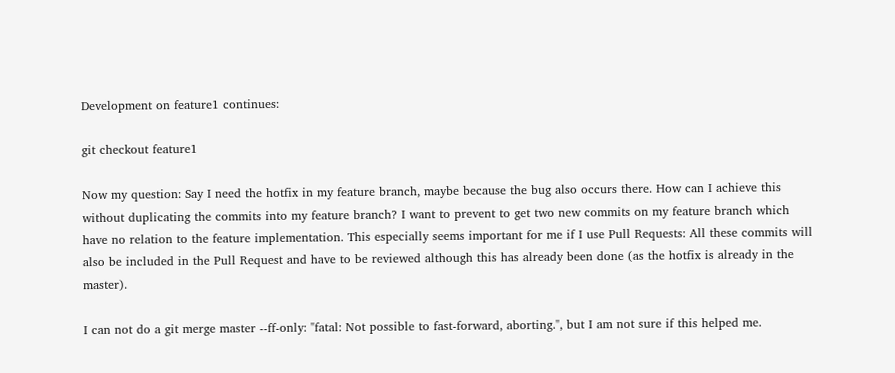Development on feature1 continues:

git checkout feature1

Now my question: Say I need the hotfix in my feature branch, maybe because the bug also occurs there. How can I achieve this without duplicating the commits into my feature branch? I want to prevent to get two new commits on my feature branch which have no relation to the feature implementation. This especially seems important for me if I use Pull Requests: All these commits will also be included in the Pull Request and have to be reviewed although this has already been done (as the hotfix is already in the master).

I can not do a git merge master --ff-only: "fatal: Not possible to fast-forward, aborting.", but I am not sure if this helped me.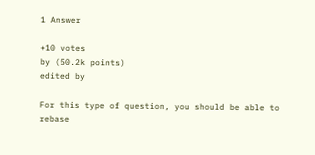1 Answer

+10 votes
by (50.2k points)
edited by

For this type of question, you should be able to rebase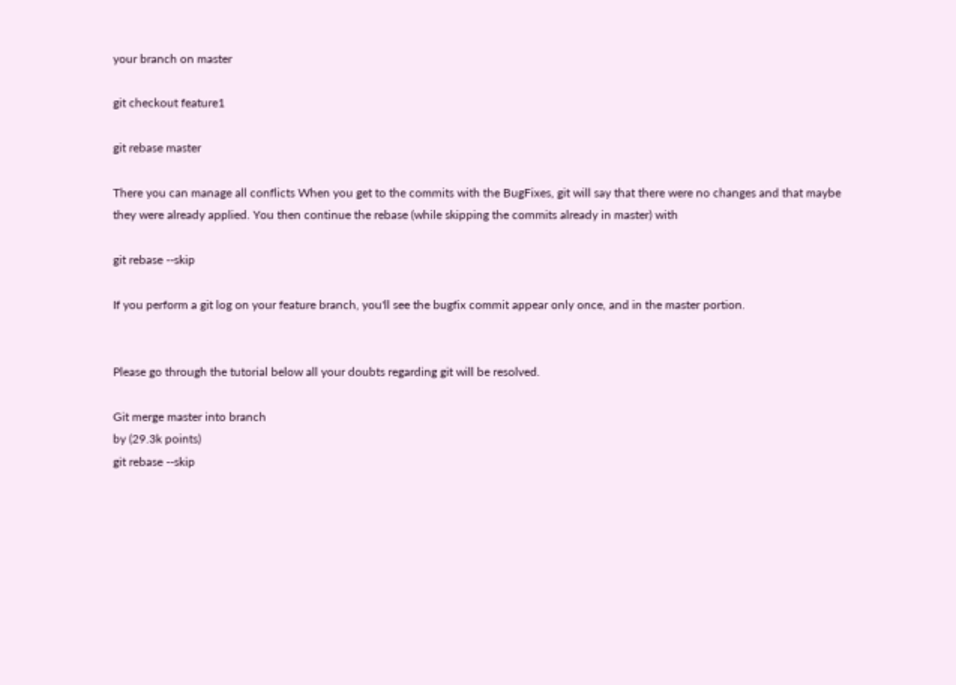your branch on master

git checkout feature1

git rebase master

There you can manage all conflicts When you get to the commits with the BugFixes, git will say that there were no changes and that maybe they were already applied. You then continue the rebase (while skipping the commits already in master) with

git rebase --skip

If you perform a git log on your feature branch, you'll see the bugfix commit appear only once, and in the master portion.


Please go through the tutorial below all your doubts regarding git will be resolved.

Git merge master into branch
by (29.3k points)
git rebase --skip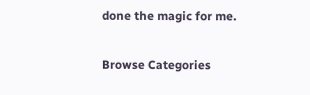done the magic for me.

Browse Categories